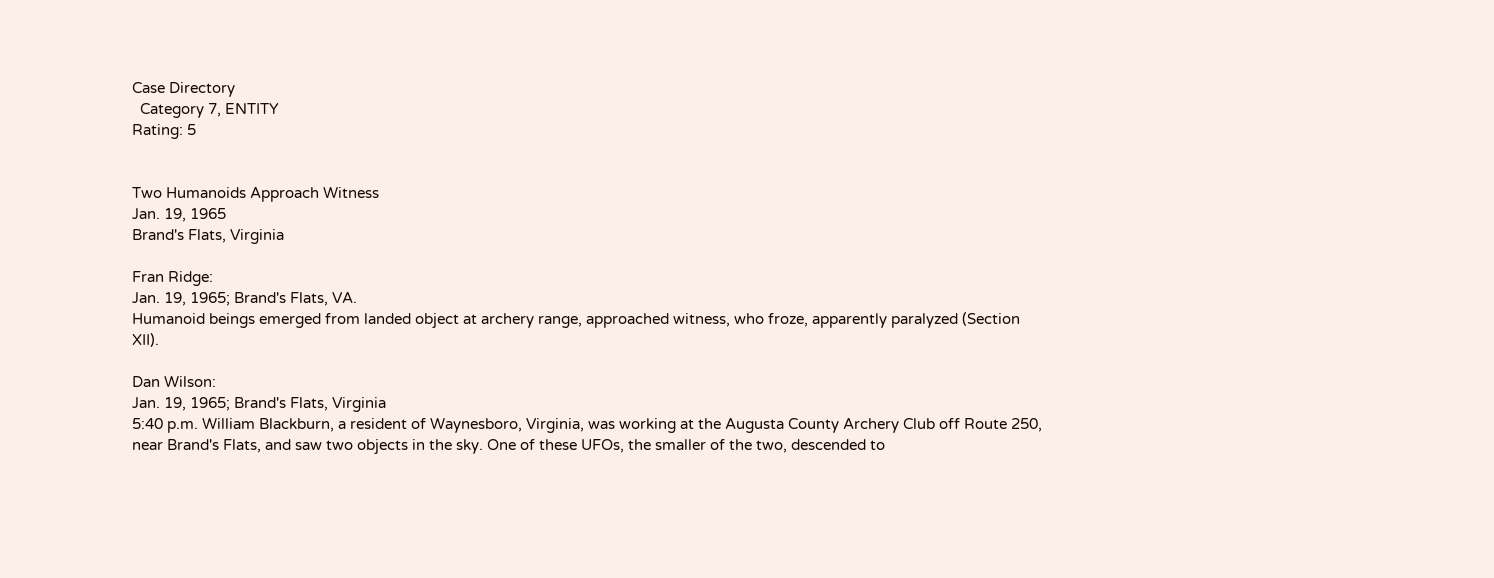Case Directory
  Category 7, ENTITY
Rating: 5


Two Humanoids Approach Witness
Jan. 19, 1965
Brand's Flats, Virginia

Fran Ridge:
Jan. 19, 1965; Brand's Flats, VA.
Humanoid beings emerged from landed object at archery range, approached witness, who froze, apparently paralyzed (Section XII).

Dan Wilson:
Jan. 19, 1965; Brand's Flats, Virginia
5:40 p.m. William Blackburn, a resident of Waynesboro, Virginia, was working at the Augusta County Archery Club off Route 250, near Brand's Flats, and saw two objects in the sky. One of these UFOs, the smaller of the two, descended to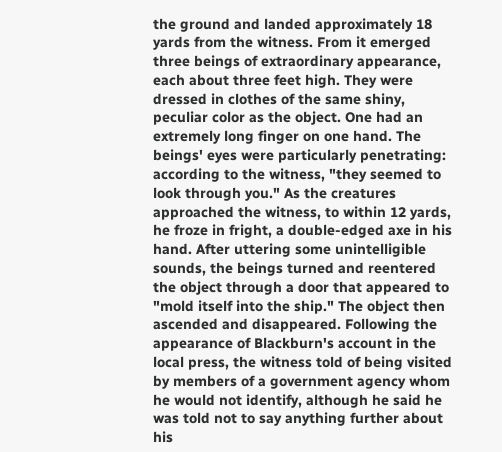the ground and landed approximately 18 yards from the witness. From it emerged three beings of extraordinary appearance, each about three feet high. They were dressed in clothes of the same shiny, peculiar color as the object. One had an extremely long finger on one hand. The beings' eyes were particularly penetrating: according to the witness, "they seemed to look through you." As the creatures approached the witness, to within 12 yards, he froze in fright, a double-edged axe in his hand. After uttering some unintelligible sounds, the beings turned and reentered the object through a door that appeared to "mold itself into the ship." The object then ascended and disappeared. Following the appearance of Blackburn's account in the local press, the witness told of being visited by members of a government agency whom he would not identify, although he said he was told not to say anything further about his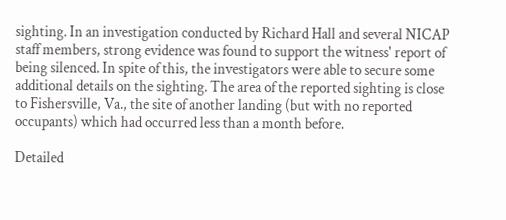sighting. In an investigation conducted by Richard Hall and several NICAP staff members, strong evidence was found to support the witness' report of being silenced. In spite of this, the investigators were able to secure some additional details on the sighting. The area of the reported sighting is close to Fishersville, Va., the site of another landing (but with no reported occupants) which had occurred less than a month before.

Detailed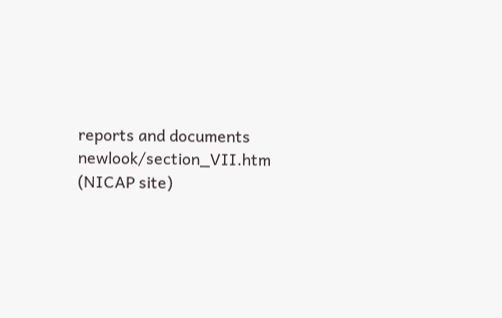reports and documents
newlook/section_VII.htm (NICAP site)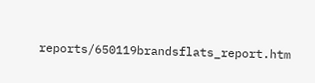reports/650119brandsflats_report.htm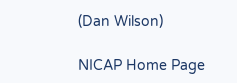(Dan Wilson)

NICAP Home Page